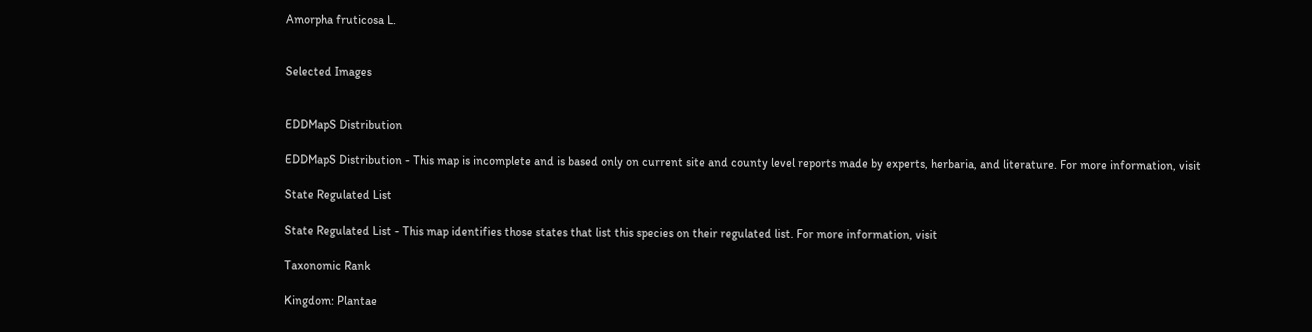Amorpha fruticosa L.


Selected Images


EDDMapS Distribution

EDDMapS Distribution - This map is incomplete and is based only on current site and county level reports made by experts, herbaria, and literature. For more information, visit

State Regulated List

State Regulated List - This map identifies those states that list this species on their regulated list. For more information, visit

Taxonomic Rank

Kingdom: Plantae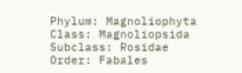Phylum: Magnoliophyta
Class: Magnoliopsida
Subclass: Rosidae
Order: Fabales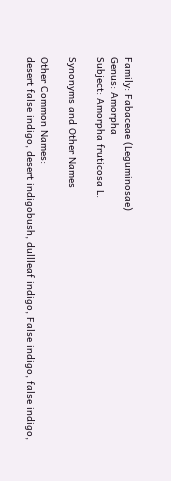Family: Fabaceae (Leguminosae)
Genus: Amorpha
Subject: Amorpha fruticosa L.

Synonyms and Other Names

Other Common Names:
desert false indigo, desert indigobush, dullleaf indigo, False indigo, false indigo,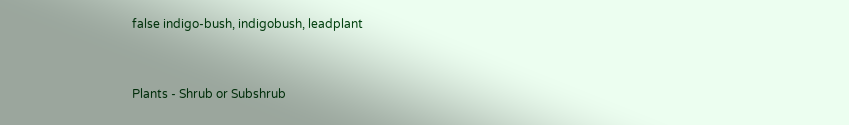false indigo-bush, indigobush, leadplant


Plants - Shrub or Subshrub